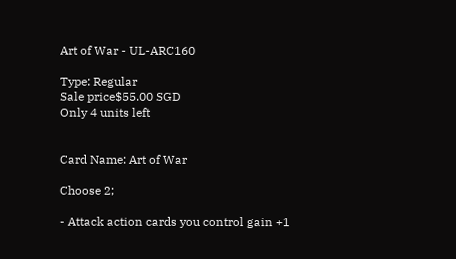Art of War - UL-ARC160

Type: Regular
Sale price$55.00 SGD
Only 4 units left


Card Name: Art of War

Choose 2;

- Attack action cards you control gain +1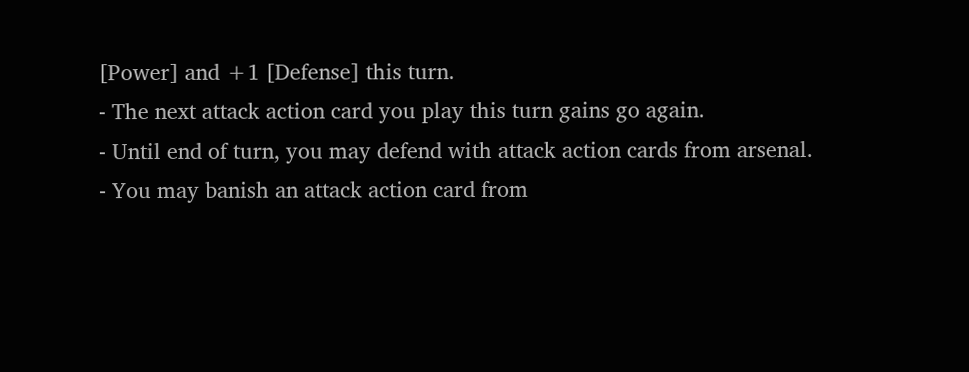[Power] and +1 [Defense] this turn.
- The next attack action card you play this turn gains go again.
- Until end of turn, you may defend with attack action cards from arsenal.
- You may banish an attack action card from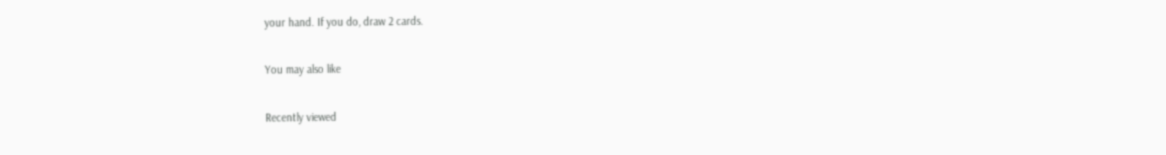your hand. If you do, draw 2 cards.

You may also like

Recently viewed